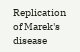Replication of Marek's disease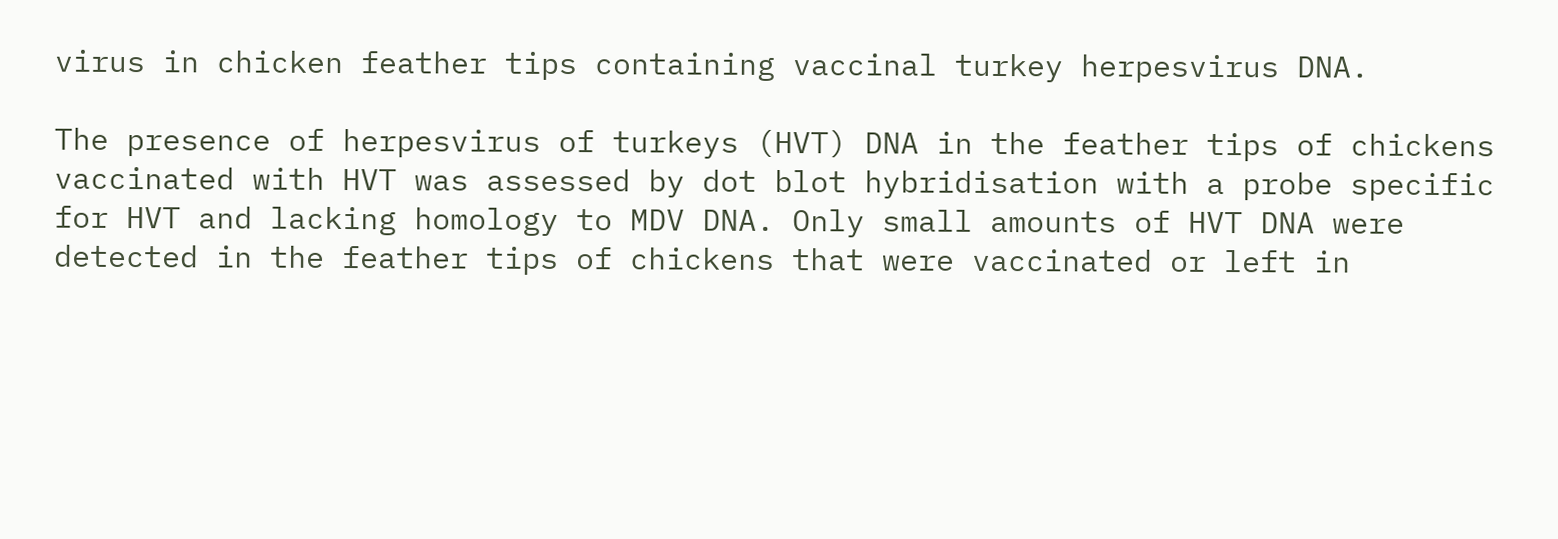virus in chicken feather tips containing vaccinal turkey herpesvirus DNA.

The presence of herpesvirus of turkeys (HVT) DNA in the feather tips of chickens vaccinated with HVT was assessed by dot blot hybridisation with a probe specific for HVT and lacking homology to MDV DNA. Only small amounts of HVT DNA were detected in the feather tips of chickens that were vaccinated or left in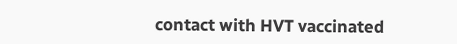contact with HVT vaccinated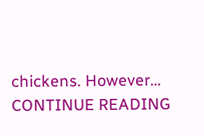chickens. However… CONTINUE READING